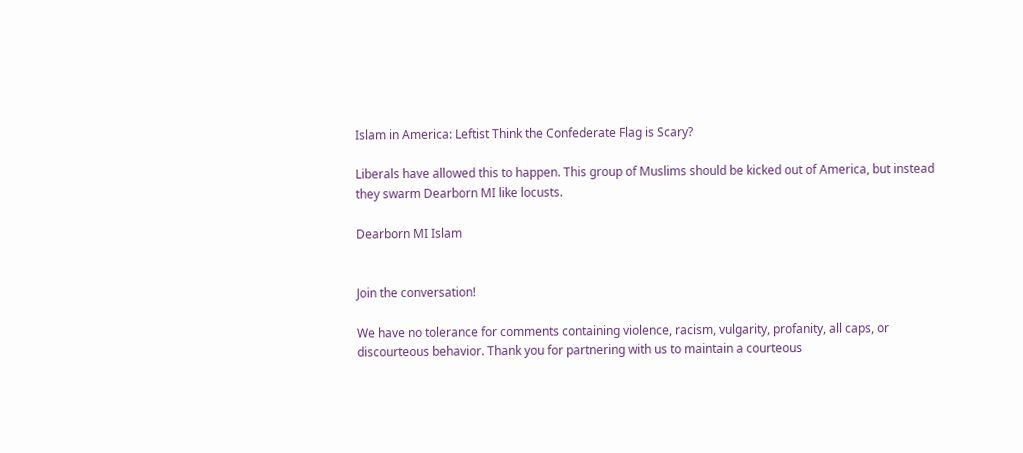Islam in America: Leftist Think the Confederate Flag is Scary?

Liberals have allowed this to happen. This group of Muslims should be kicked out of America, but instead they swarm Dearborn MI like locusts.

Dearborn MI Islam


Join the conversation!

We have no tolerance for comments containing violence, racism, vulgarity, profanity, all caps, or discourteous behavior. Thank you for partnering with us to maintain a courteous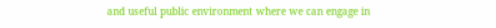and useful public environment where we can engage in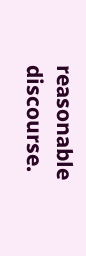reasonable discourse.